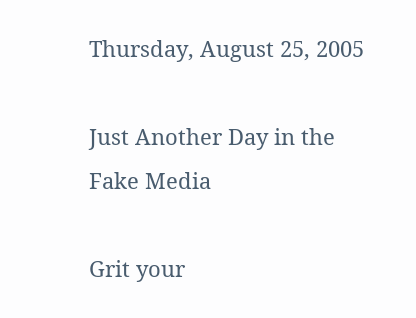Thursday, August 25, 2005

Just Another Day in the Fake Media

Grit your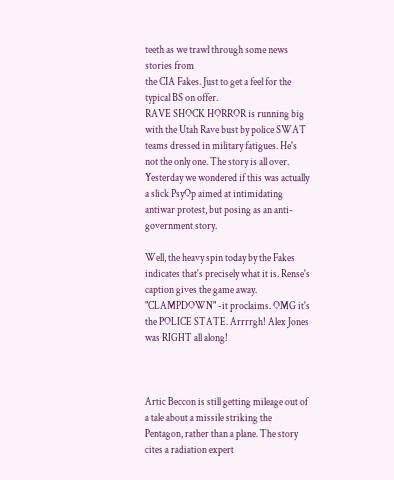teeth as we trawl through some news stories from
the CIA Fakes. Just to get a feel for the typical BS on offer.
RAVE SHOCK HORROR is running big with the Utah Rave bust by police SWAT teams dressed in military fatigues. He's not the only one. The story is all over. Yesterday we wondered if this was actually a slick PsyOp aimed at intimidating antiwar protest, but posing as an anti-government story.

Well, the heavy spin today by the Fakes indicates that's precisely what it is. Rense's caption gives the game away. "CLAMPDOWN" -it proclaims. OMG it's the POLICE STATE. Arrrrgh! Alex Jones was RIGHT all along!



Artic Beccon is still getting mileage out of a tale about a missile striking the Pentagon, rather than a plane. The story cites a radiation expert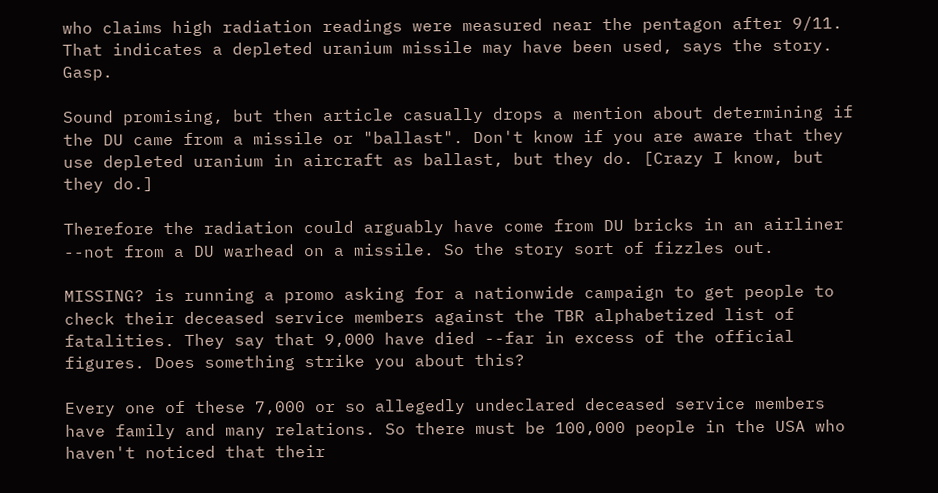who claims high radiation readings were measured near the pentagon after 9/11. That indicates a depleted uranium missile may have been used, says the story. Gasp.

Sound promising, but then article casually drops a mention about determining if the DU came from a missile or "ballast". Don't know if you are aware that they use depleted uranium in aircraft as ballast, but they do. [Crazy I know, but they do.]

Therefore the radiation could arguably have come from DU bricks in an airliner --not from a DU warhead on a missile. So the story sort of fizzles out.

MISSING? is running a promo asking for a nationwide campaign to get people to check their deceased service members against the TBR alphabetized list of fatalities. They say that 9,000 have died --far in excess of the official figures. Does something strike you about this?

Every one of these 7,000 or so allegedly undeclared deceased service members have family and many relations. So there must be 100,000 people in the USA who haven't noticed that their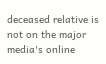deceased relative is not on the major media's online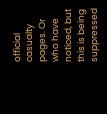official casualty pages. Or who have noticed, but this is being suppressed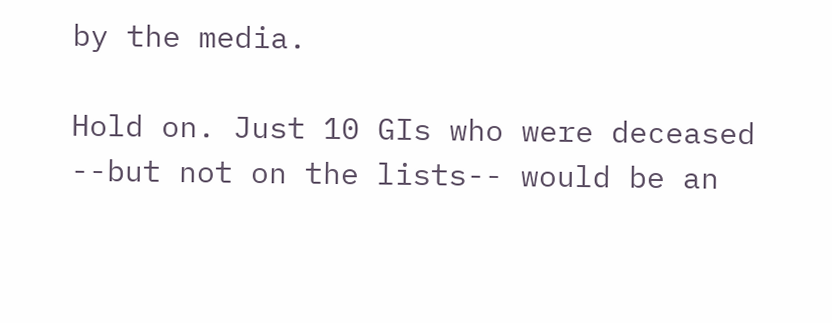by the media.

Hold on. Just 10 GIs who were deceased --but not on the lists-- would be an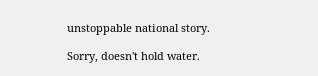unstoppable national story.

Sorry, doesn't hold water.